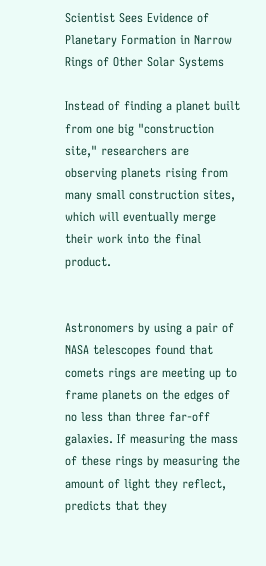Scientist Sees Evidence of Planetary Formation in Narrow Rings of Other Solar Systems

Instead of finding a planet built from one big "construction site," researchers are observing planets rising from many small construction sites, which will eventually merge their work into the final product.


Astronomers by using a pair of NASA telescopes found that comets rings are meeting up to frame planets on the edges of no less than three far-off galaxies. If measuring the mass of these rings by measuring the amount of light they reflect, predicts that they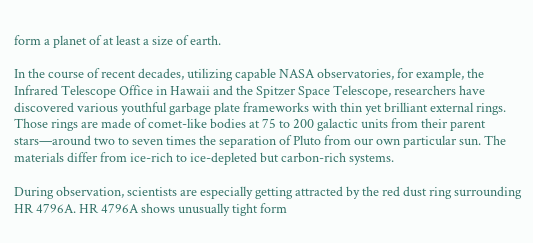form a planet of at least a size of earth.

In the course of recent decades, utilizing capable NASA observatories, for example, the Infrared Telescope Office in Hawaii and the Spitzer Space Telescope, researchers have discovered various youthful garbage plate frameworks with thin yet brilliant external rings. Those rings are made of comet-like bodies at 75 to 200 galactic units from their parent stars—around two to seven times the separation of Pluto from our own particular sun. The materials differ from ice-rich to ice-depleted but carbon-rich systems.

During observation, scientists are especially getting attracted by the red dust ring surrounding HR 4796A. HR 4796A shows unusually tight form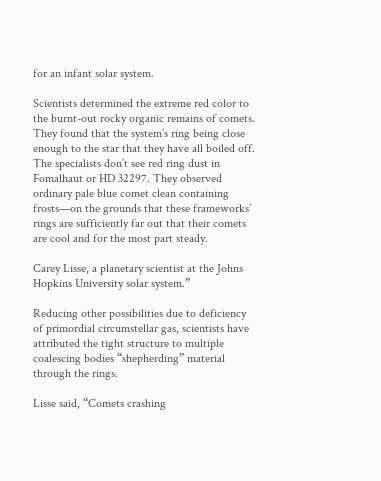for an infant solar system.

Scientists determined the extreme red color to the burnt-out rocky organic remains of comets. They found that the system’s ring being close enough to the star that they have all boiled off. The specialists don’t see red ring dust in Fomalhaut or HD 32297. They observed ordinary pale blue comet clean containing frosts—on the grounds that these frameworks’ rings are sufficiently far out that their comets are cool and for the most part steady.

Carey Lisse, a planetary scientist at the Johns Hopkins University solar system.”

Reducing other possibilities due to deficiency of primordial circumstellar gas, scientists have attributed the tight structure to multiple coalescing bodies “shepherding” material through the rings.

Lisse said, “Comets crashing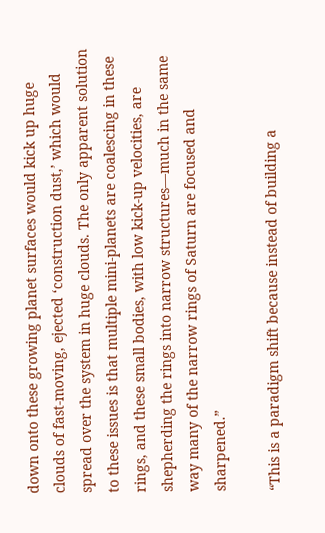down onto these growing planet surfaces would kick up huge clouds of fast-moving, ejected ‘construction dust,’ which would spread over the system in huge clouds. The only apparent solution to these issues is that multiple mini-planets are coalescing in these rings, and these small bodies, with low kick-up velocities, are shepherding the rings into narrow structures—much in the same way many of the narrow rings of Saturn are focused and sharpened.”

“This is a paradigm shift because instead of building a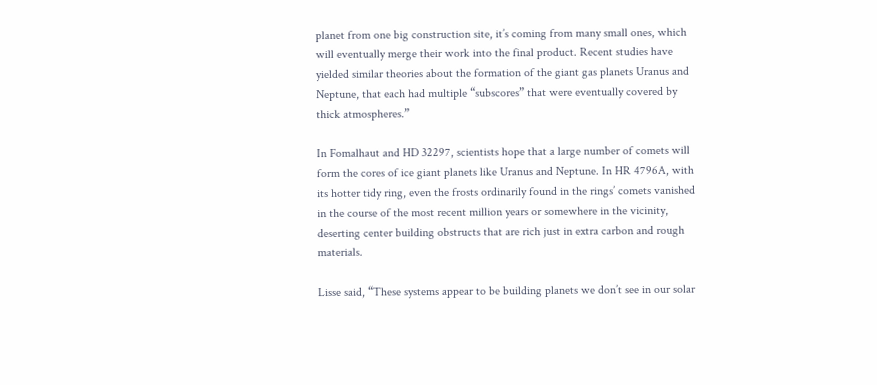planet from one big construction site, it’s coming from many small ones, which will eventually merge their work into the final product. Recent studies have yielded similar theories about the formation of the giant gas planets Uranus and Neptune, that each had multiple “subscores” that were eventually covered by thick atmospheres.”

In Fomalhaut and HD 32297, scientists hope that a large number of comets will form the cores of ice giant planets like Uranus and Neptune. In HR 4796A, with its hotter tidy ring, even the frosts ordinarily found in the rings’ comets vanished in the course of the most recent million years or somewhere in the vicinity, deserting center building obstructs that are rich just in extra carbon and rough materials.

Lisse said, “These systems appear to be building planets we don’t see in our solar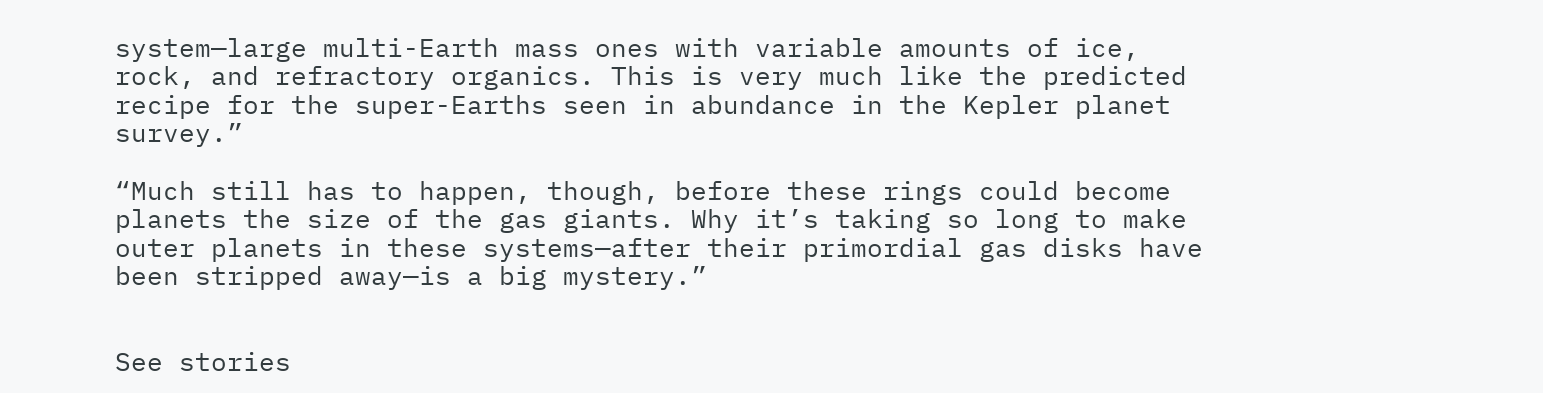system—large multi-Earth mass ones with variable amounts of ice, rock, and refractory organics. This is very much like the predicted recipe for the super-Earths seen in abundance in the Kepler planet survey.”

“Much still has to happen, though, before these rings could become planets the size of the gas giants. Why it’s taking so long to make outer planets in these systems—after their primordial gas disks have been stripped away—is a big mystery.”


See stories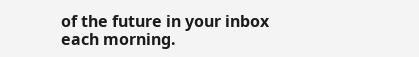of the future in your inbox each morning.